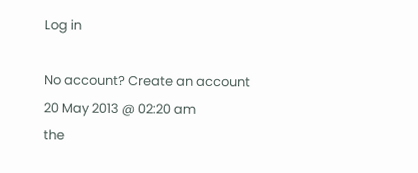Log in

No account? Create an account
20 May 2013 @ 02:20 am
the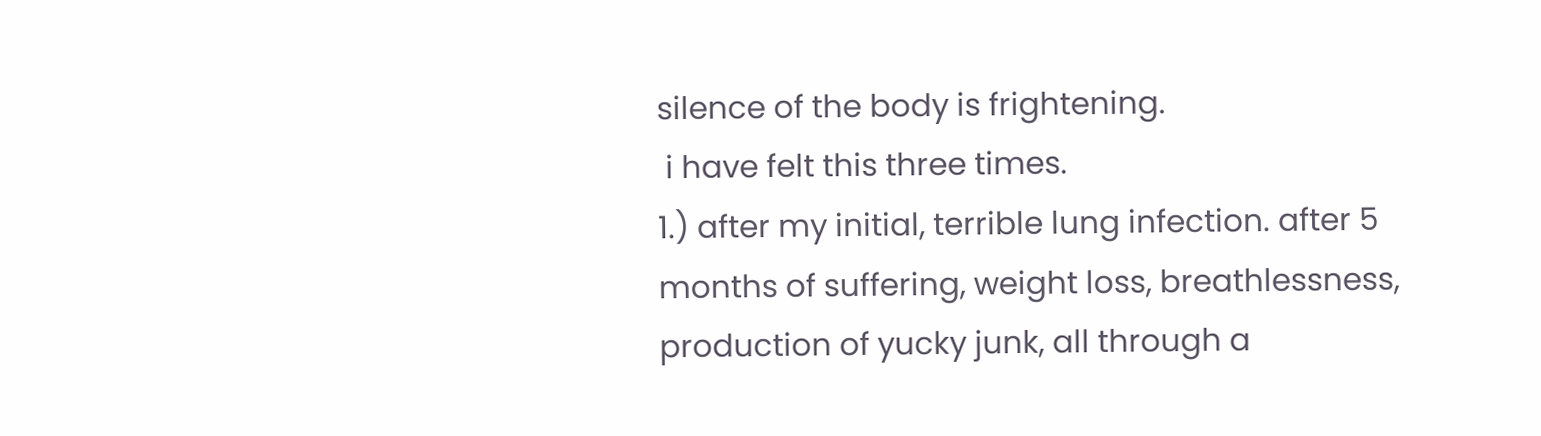silence of the body is frightening.
 i have felt this three times.
1.) after my initial, terrible lung infection. after 5 months of suffering, weight loss, breathlessness, production of yucky junk, all through a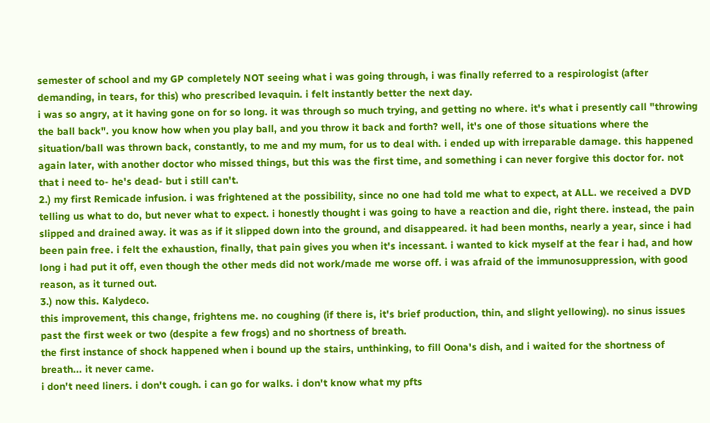semester of school and my GP completely NOT seeing what i was going through, i was finally referred to a respirologist (after demanding, in tears, for this) who prescribed levaquin. i felt instantly better the next day.
i was so angry, at it having gone on for so long. it was through so much trying, and getting no where. it's what i presently call "throwing the ball back". you know how when you play ball, and you throw it back and forth? well, it's one of those situations where the situation/ball was thrown back, constantly, to me and my mum, for us to deal with. i ended up with irreparable damage. this happened again later, with another doctor who missed things, but this was the first time, and something i can never forgive this doctor for. not that i need to- he's dead- but i still can't.
2.) my first Remicade infusion. i was frightened at the possibility, since no one had told me what to expect, at ALL. we received a DVD telling us what to do, but never what to expect. i honestly thought i was going to have a reaction and die, right there. instead, the pain slipped and drained away. it was as if it slipped down into the ground, and disappeared. it had been months, nearly a year, since i had been pain free. i felt the exhaustion, finally, that pain gives you when it's incessant. i wanted to kick myself at the fear i had, and how long i had put it off, even though the other meds did not work/made me worse off. i was afraid of the immunosuppression, with good reason, as it turned out.
3.) now this. Kalydeco.
this improvement, this change, frightens me. no coughing (if there is, it's brief production, thin, and slight yellowing). no sinus issues past the first week or two (despite a few frogs) and no shortness of breath.
the first instance of shock happened when i bound up the stairs, unthinking, to fill Oona's dish, and i waited for the shortness of breath... it never came.
i don't need liners. i don't cough. i can go for walks. i don't know what my pfts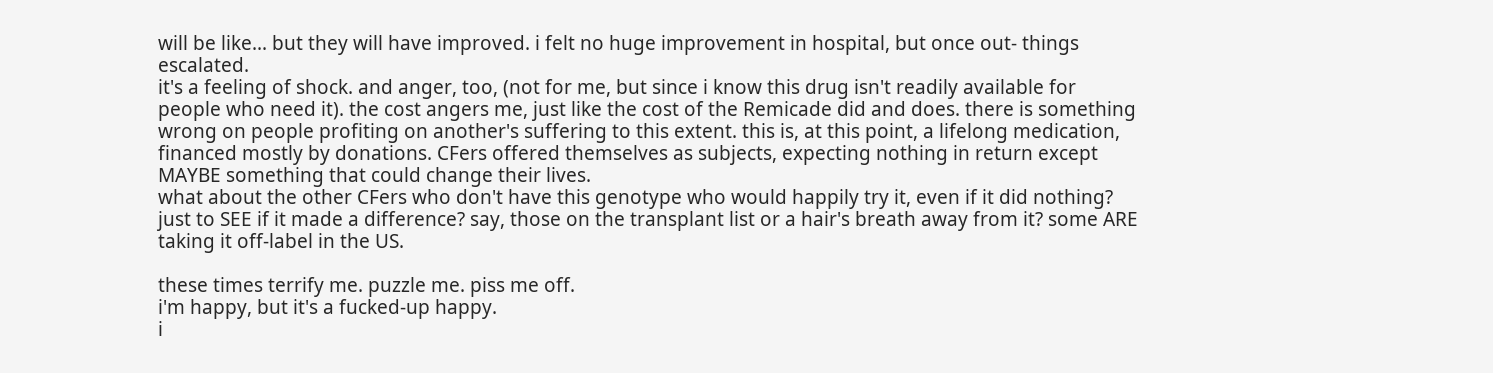will be like... but they will have improved. i felt no huge improvement in hospital, but once out- things escalated.
it's a feeling of shock. and anger, too, (not for me, but since i know this drug isn't readily available for people who need it). the cost angers me, just like the cost of the Remicade did and does. there is something wrong on people profiting on another's suffering to this extent. this is, at this point, a lifelong medication, financed mostly by donations. CFers offered themselves as subjects, expecting nothing in return except MAYBE something that could change their lives.
what about the other CFers who don't have this genotype who would happily try it, even if it did nothing? just to SEE if it made a difference? say, those on the transplant list or a hair's breath away from it? some ARE taking it off-label in the US.

these times terrify me. puzzle me. piss me off.
i'm happy, but it's a fucked-up happy.
i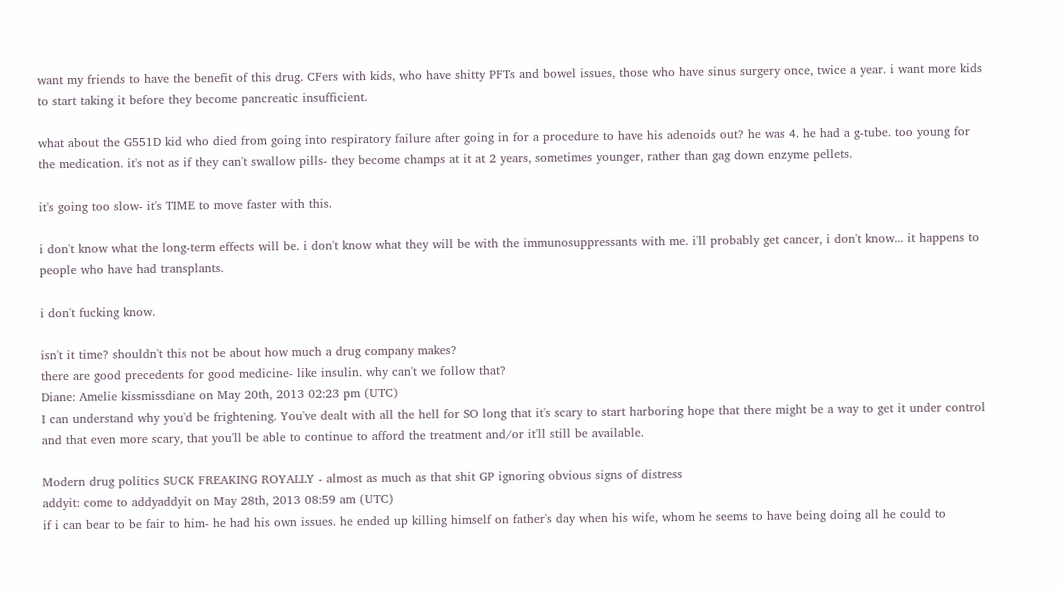want my friends to have the benefit of this drug. CFers with kids, who have shitty PFTs and bowel issues, those who have sinus surgery once, twice a year. i want more kids to start taking it before they become pancreatic insufficient.

what about the G551D kid who died from going into respiratory failure after going in for a procedure to have his adenoids out? he was 4. he had a g-tube. too young for the medication. it's not as if they can't swallow pills- they become champs at it at 2 years, sometimes younger, rather than gag down enzyme pellets.

it's going too slow- it's TIME to move faster with this.

i don't know what the long-term effects will be. i don't know what they will be with the immunosuppressants with me. i'll probably get cancer, i don't know... it happens to people who have had transplants.

i don't fucking know.

isn't it time? shouldn't this not be about how much a drug company makes?
there are good precedents for good medicine- like insulin. why can't we follow that?
Diane: Amelie kissmissdiane on May 20th, 2013 02:23 pm (UTC)
I can understand why you'd be frightening. You've dealt with all the hell for SO long that it's scary to start harboring hope that there might be a way to get it under control and that even more scary, that you'll be able to continue to afford the treatment and/or it'll still be available.

Modern drug politics SUCK FREAKING ROYALLY - almost as much as that shit GP ignoring obvious signs of distress
addyit: come to addyaddyit on May 28th, 2013 08:59 am (UTC)
if i can bear to be fair to him- he had his own issues. he ended up killing himself on father's day when his wife, whom he seems to have being doing all he could to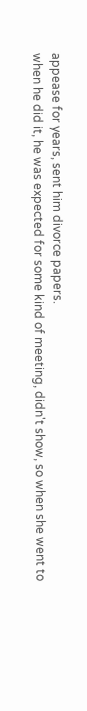appease for years, sent him divorce papers.
when he did it, he was expected for some kind of meeting, didn't show, so when she went to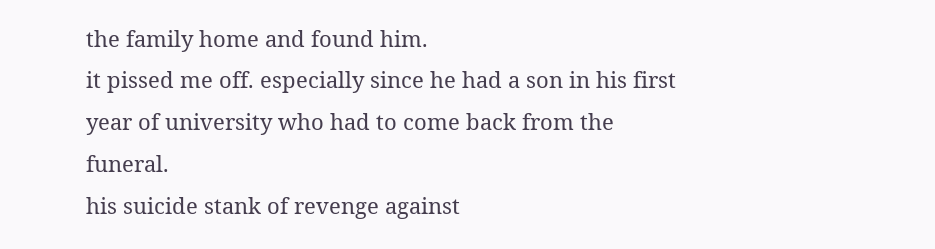the family home and found him.
it pissed me off. especially since he had a son in his first year of university who had to come back from the funeral.
his suicide stank of revenge against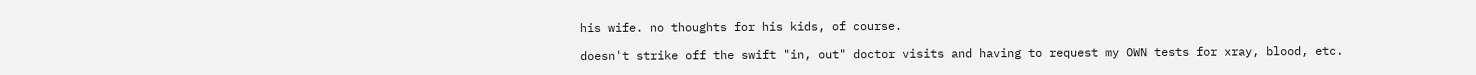his wife. no thoughts for his kids, of course.

doesn't strike off the swift "in, out" doctor visits and having to request my OWN tests for xray, blood, etc.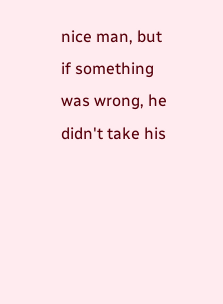nice man, but if something was wrong, he didn't take his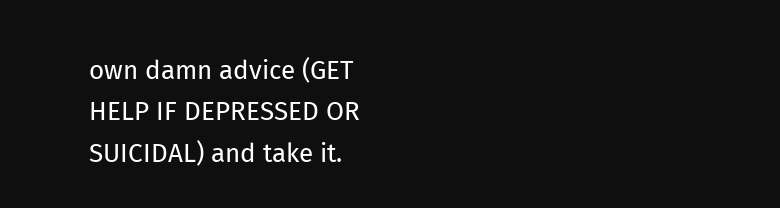own damn advice (GET HELP IF DEPRESSED OR SUICIDAL) and take it.